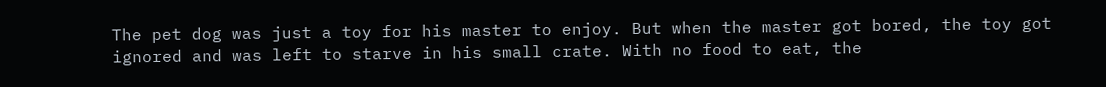The pet dog was just a toy for his master to enjoy. But when the master got bored, the toy got ignored and was left to starve in his small crate. With no food to eat, the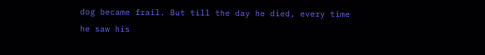dog became frail. But till the day he died, every time he saw his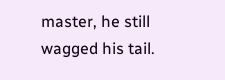master, he still wagged his tail.